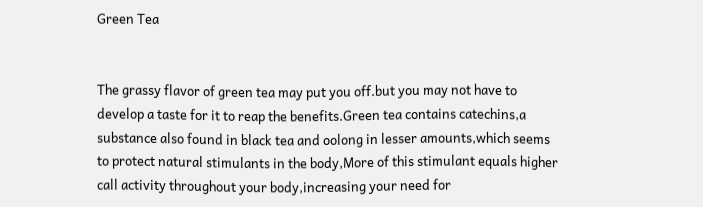Green Tea


The grassy flavor of green tea may put you off.but you may not have to develop a taste for it to reap the benefits.Green tea contains catechins,a substance also found in black tea and oolong in lesser amounts,which seems to protect natural stimulants in the body,More of this stimulant equals higher call activity throughout your body,increasing your need for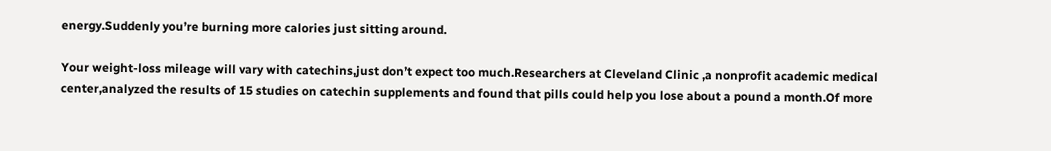energy.Suddenly you’re burning more calories just sitting around.

Your weight-loss mileage will vary with catechins,just don’t expect too much.Researchers at Cleveland Clinic ,a nonprofit academic medical center,analyzed the results of 15 studies on catechin supplements and found that pills could help you lose about a pound a month.Of more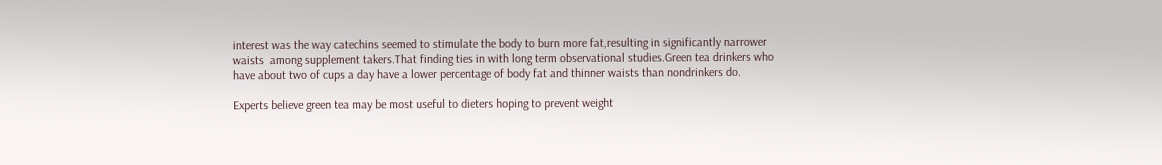interest was the way catechins seemed to stimulate the body to burn more fat,resulting in significantly narrower waists  among supplement takers.That finding ties in with long term observational studies.Green tea drinkers who have about two of cups a day have a lower percentage of body fat and thinner waists than nondrinkers do.

Experts believe green tea may be most useful to dieters hoping to prevent weight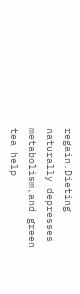regain.Dieting naturally depresses metabolism,and green tea help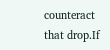counteract that drop.If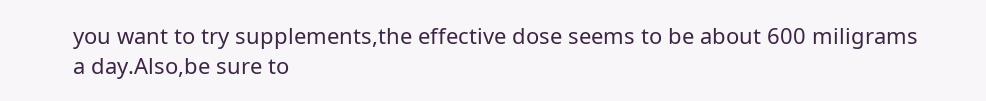you want to try supplements,the effective dose seems to be about 600 miligrams a day.Also,be sure to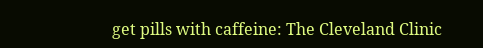get pills with caffeine: The Cleveland Clinic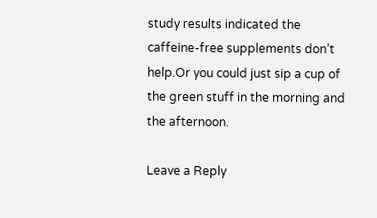study results indicated the caffeine-free supplements don’t help.Or you could just sip a cup of the green stuff in the morning and the afternoon.

Leave a Reply